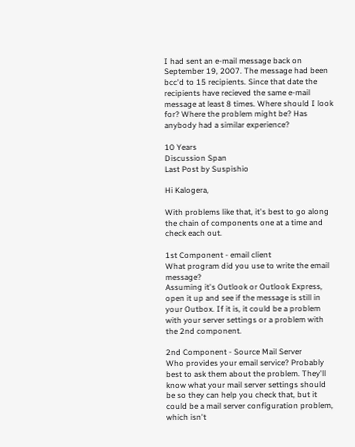I had sent an e-mail message back on September 19, 2007. The message had been bcc'd to 15 recipients. Since that date the recipients have recieved the same e-mail message at least 8 times. Where should I look for? Where the problem might be? Has anybody had a similar experience?

10 Years
Discussion Span
Last Post by Suspishio

Hi Kalogera,

With problems like that, it's best to go along the chain of components one at a time and check each out.

1st Component - email client
What program did you use to write the email message?
Assuming it's Outlook or Outlook Express, open it up and see if the message is still in your Outbox. If it is, it could be a problem with your server settings or a problem with the 2nd component.

2nd Component - Source Mail Server
Who provides your email service? Probably best to ask them about the problem. They'll know what your mail server settings should be so they can help you check that, but it could be a mail server configuration problem, which isn't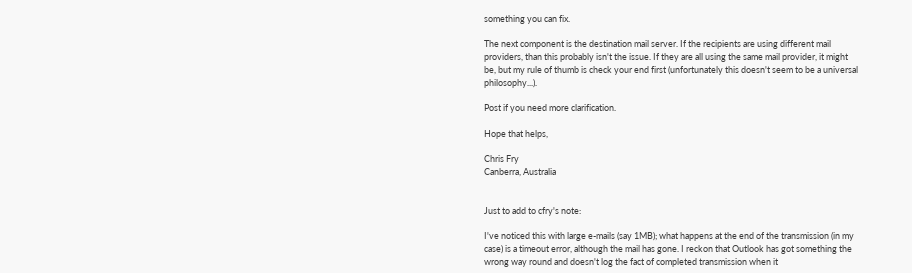something you can fix.

The next component is the destination mail server. If the recipients are using different mail providers, than this probably isn't the issue. If they are all using the same mail provider, it might be, but my rule of thumb is check your end first (unfortunately this doesn't seem to be a universal philosophy...).

Post if you need more clarification.

Hope that helps,

Chris Fry
Canberra, Australia


Just to add to cfry's note:

I've noticed this with large e-mails (say 1MB); what happens at the end of the transmission (in my case) is a timeout error, although the mail has gone. I reckon that Outlook has got something the wrong way round and doesn't log the fact of completed transmission when it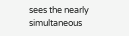sees the nearly simultaneous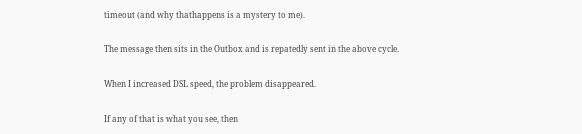timeout (and why thathappens is a mystery to me).

The message then sits in the Outbox and is repatedly sent in the above cycle.

When I increased DSL speed, the problem disappeared.

If any of that is what you see, then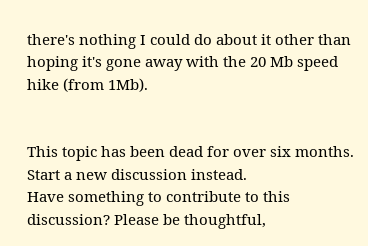there's nothing I could do about it other than hoping it's gone away with the 20 Mb speed hike (from 1Mb).


This topic has been dead for over six months. Start a new discussion instead.
Have something to contribute to this discussion? Please be thoughtful,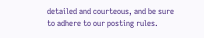detailed and courteous, and be sure to adhere to our posting rules.